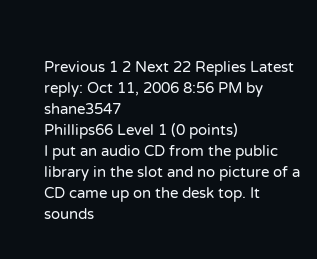Previous 1 2 Next 22 Replies Latest reply: Oct 11, 2006 8:56 PM by shane3547
Phillips66 Level 1 (0 points)
I put an audio CD from the public library in the slot and no picture of a CD came up on the desk top. It sounds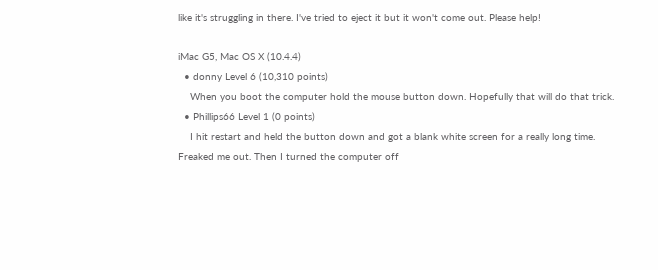like it's struggling in there. I've tried to eject it but it won't come out. Please help!

iMac G5, Mac OS X (10.4.4)
  • donny Level 6 (10,310 points)
    When you boot the computer hold the mouse button down. Hopefully that will do that trick.
  • Phillips66 Level 1 (0 points)
    I hit restart and held the button down and got a blank white screen for a really long time. Freaked me out. Then I turned the computer off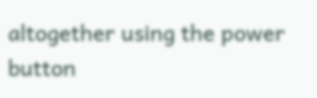altogether using the power button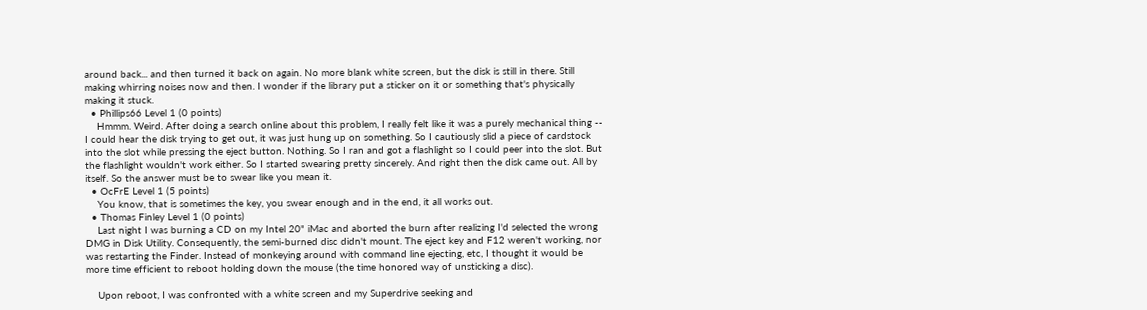around back... and then turned it back on again. No more blank white screen, but the disk is still in there. Still making whirring noises now and then. I wonder if the library put a sticker on it or something that's physically making it stuck.
  • Phillips66 Level 1 (0 points)
    Hmmm. Weird. After doing a search online about this problem, I really felt like it was a purely mechanical thing -- I could hear the disk trying to get out, it was just hung up on something. So I cautiously slid a piece of cardstock into the slot while pressing the eject button. Nothing. So I ran and got a flashlight so I could peer into the slot. But the flashlight wouldn't work either. So I started swearing pretty sincerely. And right then the disk came out. All by itself. So the answer must be to swear like you mean it.
  • OcFrE Level 1 (5 points)
    You know, that is sometimes the key, you swear enough and in the end, it all works out.
  • Thomas Finley Level 1 (0 points)
    Last night I was burning a CD on my Intel 20" iMac and aborted the burn after realizing I'd selected the wrong DMG in Disk Utility. Consequently, the semi-burned disc didn't mount. The eject key and F12 weren't working, nor was restarting the Finder. Instead of monkeying around with command line ejecting, etc, I thought it would be more time efficient to reboot holding down the mouse (the time honored way of unsticking a disc).

    Upon reboot, I was confronted with a white screen and my Superdrive seeking and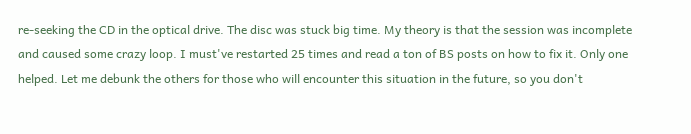re-seeking the CD in the optical drive. The disc was stuck big time. My theory is that the session was incomplete and caused some crazy loop. I must've restarted 25 times and read a ton of BS posts on how to fix it. Only one helped. Let me debunk the others for those who will encounter this situation in the future, so you don't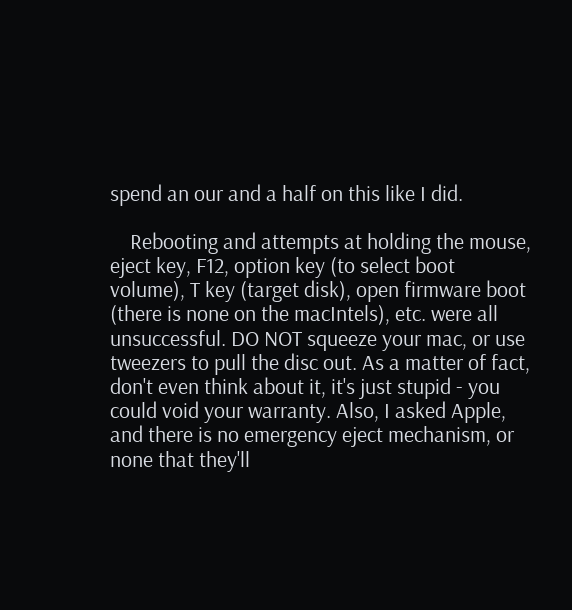spend an our and a half on this like I did.

    Rebooting and attempts at holding the mouse, eject key, F12, option key (to select boot volume), T key (target disk), open firmware boot (there is none on the macIntels), etc. were all unsuccessful. DO NOT squeeze your mac, or use tweezers to pull the disc out. As a matter of fact, don't even think about it, it's just stupid - you could void your warranty. Also, I asked Apple, and there is no emergency eject mechanism, or none that they'll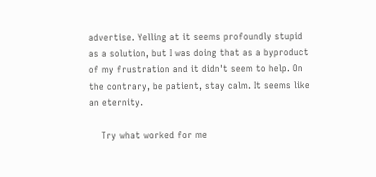advertise. Yelling at it seems profoundly stupid as a solution, but I was doing that as a byproduct of my frustration and it didn't seem to help. On the contrary, be patient, stay calm. It seems like an eternity.

    Try what worked for me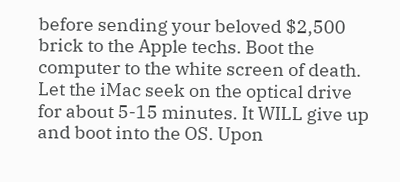before sending your beloved $2,500 brick to the Apple techs. Boot the computer to the white screen of death. Let the iMac seek on the optical drive for about 5-15 minutes. It WILL give up and boot into the OS. Upon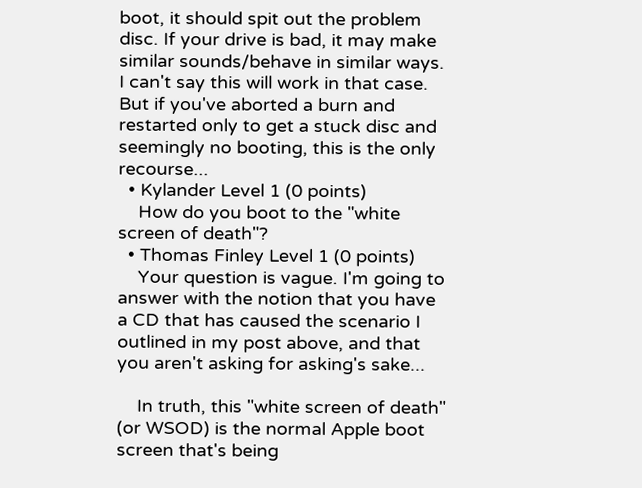boot, it should spit out the problem disc. If your drive is bad, it may make similar sounds/behave in similar ways. I can't say this will work in that case. But if you've aborted a burn and restarted only to get a stuck disc and seemingly no booting, this is the only recourse...
  • Kylander Level 1 (0 points)
    How do you boot to the "white screen of death"?
  • Thomas Finley Level 1 (0 points)
    Your question is vague. I'm going to answer with the notion that you have a CD that has caused the scenario I outlined in my post above, and that you aren't asking for asking's sake...

    In truth, this "white screen of death" (or WSOD) is the normal Apple boot screen that's being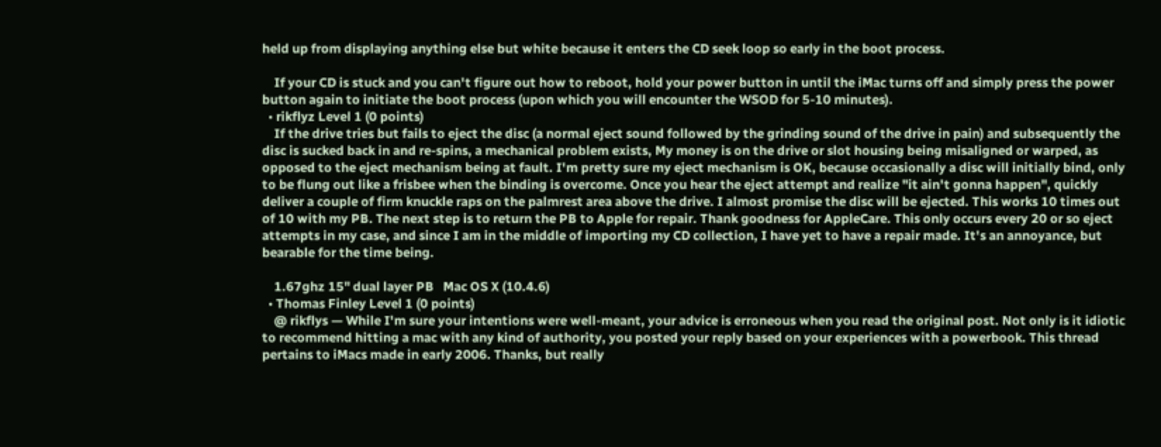held up from displaying anything else but white because it enters the CD seek loop so early in the boot process.

    If your CD is stuck and you can't figure out how to reboot, hold your power button in until the iMac turns off and simply press the power button again to initiate the boot process (upon which you will encounter the WSOD for 5-10 minutes).
  • rikflyz Level 1 (0 points)
    If the drive tries but fails to eject the disc (a normal eject sound followed by the grinding sound of the drive in pain) and subsequently the disc is sucked back in and re-spins, a mechanical problem exists, My money is on the drive or slot housing being misaligned or warped, as opposed to the eject mechanism being at fault. I'm pretty sure my eject mechanism is OK, because occasionally a disc will initially bind, only to be flung out like a frisbee when the binding is overcome. Once you hear the eject attempt and realize "it ain't gonna happen", quickly deliver a couple of firm knuckle raps on the palmrest area above the drive. I almost promise the disc will be ejected. This works 10 times out of 10 with my PB. The next step is to return the PB to Apple for repair. Thank goodness for AppleCare. This only occurs every 20 or so eject attempts in my case, and since I am in the middle of importing my CD collection, I have yet to have a repair made. It's an annoyance, but bearable for the time being.

    1.67ghz 15" dual layer PB   Mac OS X (10.4.6)
  • Thomas Finley Level 1 (0 points)
    @ rikflys — While I'm sure your intentions were well-meant, your advice is erroneous when you read the original post. Not only is it idiotic to recommend hitting a mac with any kind of authority, you posted your reply based on your experiences with a powerbook. This thread pertains to iMacs made in early 2006. Thanks, but really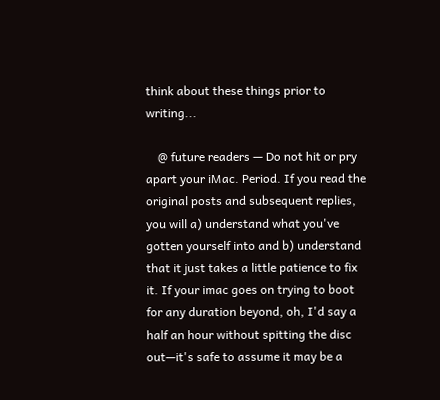think about these things prior to writing...

    @ future readers — Do not hit or pry apart your iMac. Period. If you read the original posts and subsequent replies, you will a) understand what you've gotten yourself into and b) understand that it just takes a little patience to fix it. If your imac goes on trying to boot for any duration beyond, oh, I'd say a half an hour without spitting the disc out—it's safe to assume it may be a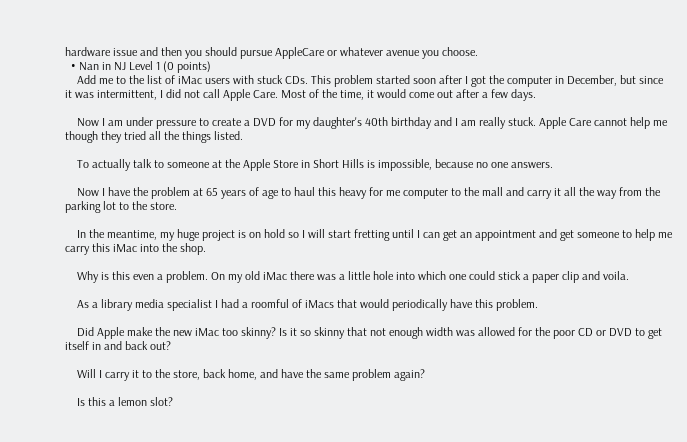hardware issue and then you should pursue AppleCare or whatever avenue you choose.
  • Nan in NJ Level 1 (0 points)
    Add me to the list of iMac users with stuck CDs. This problem started soon after I got the computer in December, but since it was intermittent, I did not call Apple Care. Most of the time, it would come out after a few days.

    Now I am under pressure to create a DVD for my daughter's 40th birthday and I am really stuck. Apple Care cannot help me though they tried all the things listed.

    To actually talk to someone at the Apple Store in Short Hills is impossible, because no one answers.

    Now I have the problem at 65 years of age to haul this heavy for me computer to the mall and carry it all the way from the parking lot to the store.

    In the meantime, my huge project is on hold so I will start fretting until I can get an appointment and get someone to help me carry this iMac into the shop.

    Why is this even a problem. On my old iMac there was a little hole into which one could stick a paper clip and voila.

    As a library media specialist I had a roomful of iMacs that would periodically have this problem.

    Did Apple make the new iMac too skinny? Is it so skinny that not enough width was allowed for the poor CD or DVD to get itself in and back out?

    Will I carry it to the store, back home, and have the same problem again?

    Is this a lemon slot?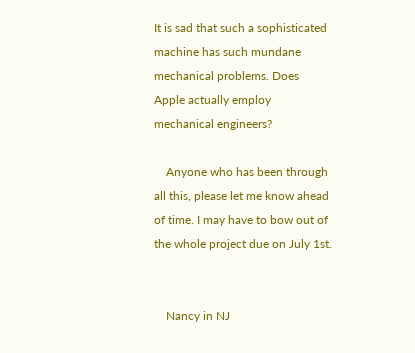It is sad that such a sophisticated machine has such mundane mechanical problems. Does Apple actually employ mechanical engineers?

    Anyone who has been through all this, please let me know ahead of time. I may have to bow out of the whole project due on July 1st.


    Nancy in NJ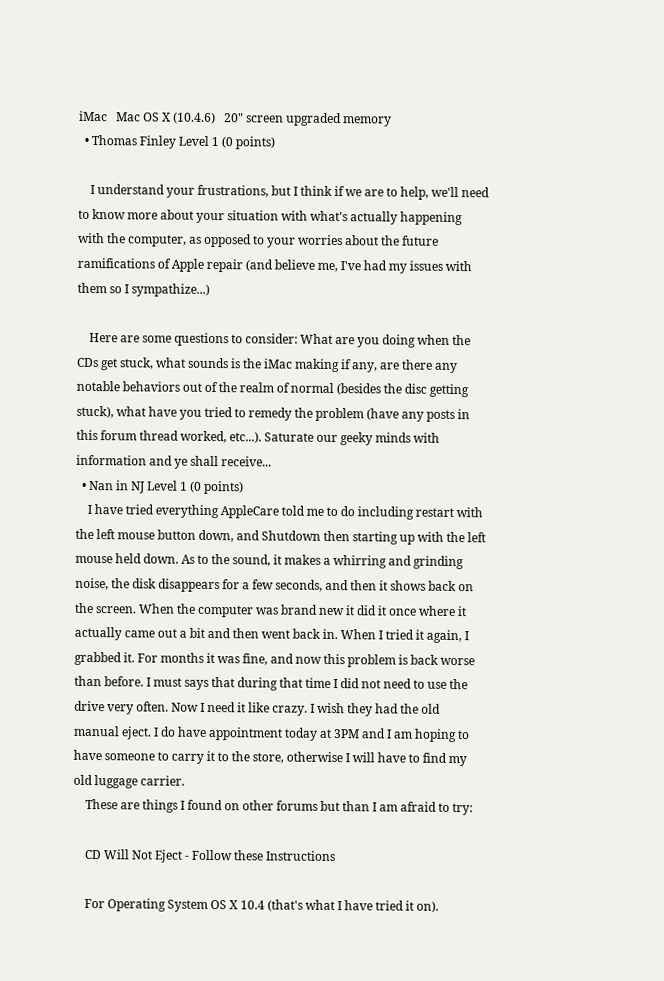iMac   Mac OS X (10.4.6)   20" screen upgraded memory
  • Thomas Finley Level 1 (0 points)

    I understand your frustrations, but I think if we are to help, we'll need to know more about your situation with what's actually happening with the computer, as opposed to your worries about the future ramifications of Apple repair (and believe me, I've had my issues with them so I sympathize...)

    Here are some questions to consider: What are you doing when the CDs get stuck, what sounds is the iMac making if any, are there any notable behaviors out of the realm of normal (besides the disc getting stuck), what have you tried to remedy the problem (have any posts in this forum thread worked, etc...). Saturate our geeky minds with information and ye shall receive...
  • Nan in NJ Level 1 (0 points)
    I have tried everything AppleCare told me to do including restart with the left mouse button down, and Shutdown then starting up with the left mouse held down. As to the sound, it makes a whirring and grinding noise, the disk disappears for a few seconds, and then it shows back on the screen. When the computer was brand new it did it once where it actually came out a bit and then went back in. When I tried it again, I grabbed it. For months it was fine, and now this problem is back worse than before. I must says that during that time I did not need to use the drive very often. Now I need it like crazy. I wish they had the old manual eject. I do have appointment today at 3PM and I am hoping to have someone to carry it to the store, otherwise I will have to find my old luggage carrier.
    These are things I found on other forums but than I am afraid to try:

    CD Will Not Eject - Follow these Instructions

    For Operating System OS X 10.4 (that's what I have tried it on).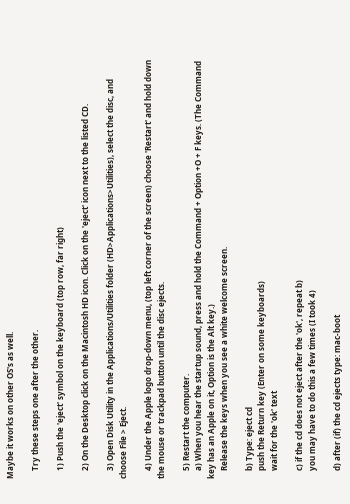Maybe it works on other OS's as well.

    Try these steps one after the other.

    1) Push the 'eject' symbol on the keyboard (top row, far right)

    2) On the Desktop click on the Macintosh HD icon. Click on the 'eject' icon next to the listed CD.

    3) Open Disk Utility in the Applications/Utilities folder (HD>Applications>Utilities), select the disc, and choose File > Eject.

    4) Under the Apple logo drop-down menu, (top left corner of the screen) choose 'Restart' and hold down the mouse or trackpad button until the disc ejects.

    5) Restart the computer.
    a) When you hear the startup sound, press and hold the Command + Option +O + F keys. (The Command key has an Apple on it, Option is the Alt key.)
    Release the keys when you see a white welcome screen.

    b) Type: eject cd
    push the Return key (Enter on some keyboards)
    wait for the 'ok' text

    c) if the cd does not eject after the 'ok', repeat b)
    you may have to do this a few times (I took 4)

    d) after (if) the cd ejects type: mac-boot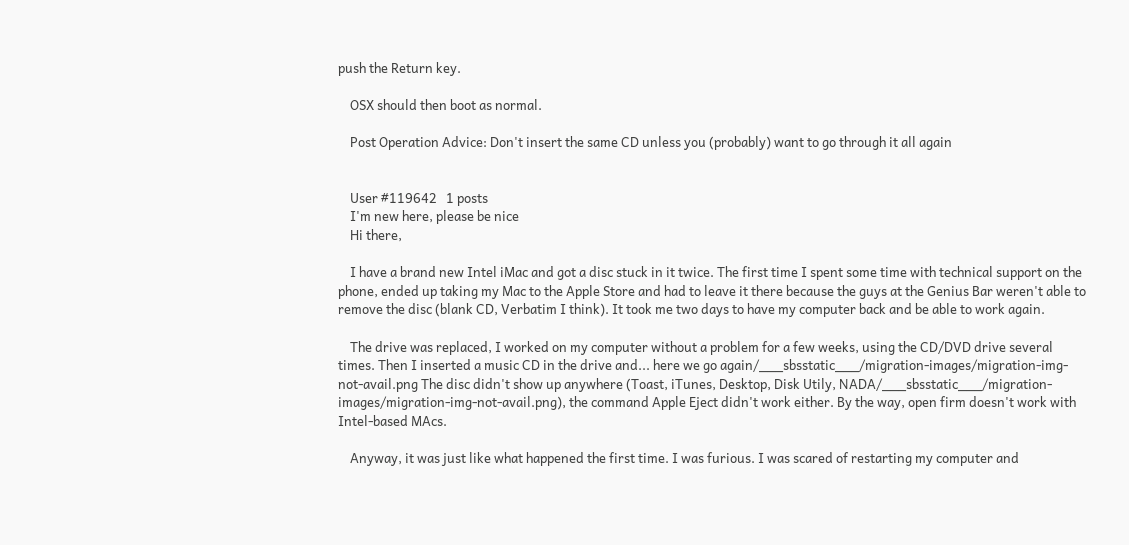push the Return key.

    OSX should then boot as normal.

    Post Operation Advice: Don't insert the same CD unless you (probably) want to go through it all again


    User #119642   1 posts
    I'm new here, please be nice
    Hi there,

    I have a brand new Intel iMac and got a disc stuck in it twice. The first time I spent some time with technical support on the phone, ended up taking my Mac to the Apple Store and had to leave it there because the guys at the Genius Bar weren't able to remove the disc (blank CD, Verbatim I think). It took me two days to have my computer back and be able to work again.

    The drive was replaced, I worked on my computer without a problem for a few weeks, using the CD/DVD drive several times. Then I inserted a music CD in the drive and... here we go again/___sbsstatic___/migration-images/migration-img-not-avail.png The disc didn't show up anywhere (Toast, iTunes, Desktop, Disk Utily, NADA/___sbsstatic___/migration-images/migration-img-not-avail.png), the command Apple Eject didn't work either. By the way, open firm doesn't work with Intel-based MAcs.

    Anyway, it was just like what happened the first time. I was furious. I was scared of restarting my computer and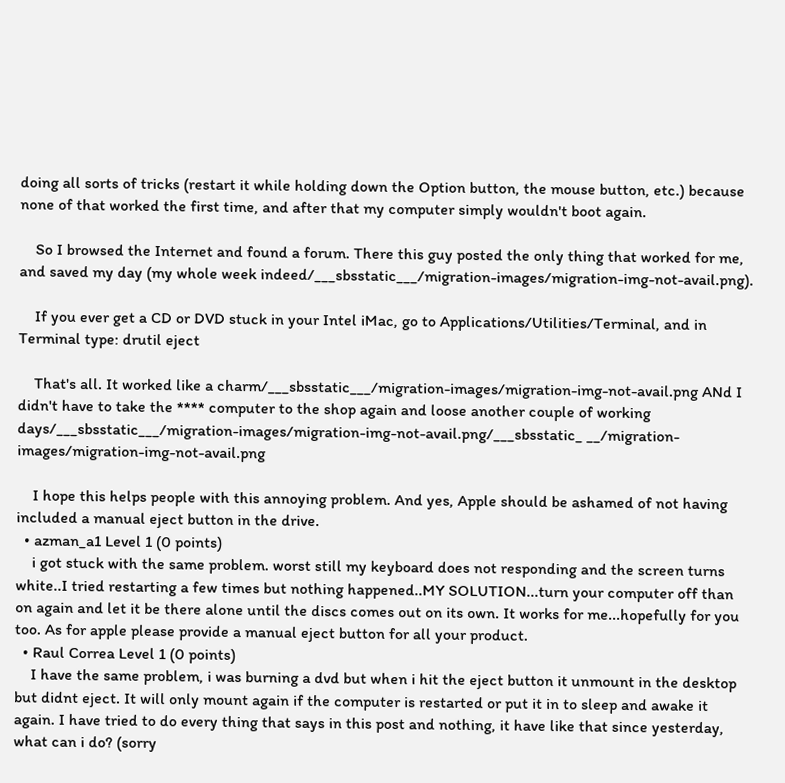doing all sorts of tricks (restart it while holding down the Option button, the mouse button, etc.) because none of that worked the first time, and after that my computer simply wouldn't boot again.

    So I browsed the Internet and found a forum. There this guy posted the only thing that worked for me, and saved my day (my whole week indeed/___sbsstatic___/migration-images/migration-img-not-avail.png).

    If you ever get a CD or DVD stuck in your Intel iMac, go to Applications/Utilities/Terminal, and in Terminal type: drutil eject

    That's all. It worked like a charm/___sbsstatic___/migration-images/migration-img-not-avail.png ANd I didn't have to take the **** computer to the shop again and loose another couple of working days/___sbsstatic___/migration-images/migration-img-not-avail.png/___sbsstatic_ __/migration-images/migration-img-not-avail.png

    I hope this helps people with this annoying problem. And yes, Apple should be ashamed of not having included a manual eject button in the drive.
  • azman_a1 Level 1 (0 points)
    i got stuck with the same problem. worst still my keyboard does not responding and the screen turns white..I tried restarting a few times but nothing happened..MY SOLUTION...turn your computer off than on again and let it be there alone until the discs comes out on its own. It works for me...hopefully for you too. As for apple please provide a manual eject button for all your product.
  • Raul Correa Level 1 (0 points)
    I have the same problem, i was burning a dvd but when i hit the eject button it unmount in the desktop but didnt eject. It will only mount again if the computer is restarted or put it in to sleep and awake it again. I have tried to do every thing that says in this post and nothing, it have like that since yesterday, what can i do? (sorry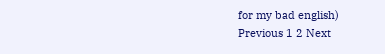for my bad english)
Previous 1 2 Next